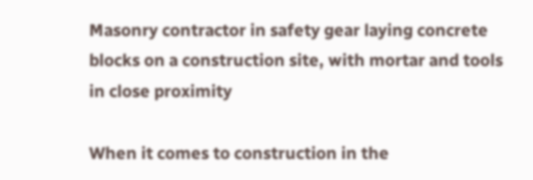Masonry contractor in safety gear laying concrete blocks on a construction site, with mortar and tools in close proximity

When it comes to construction in the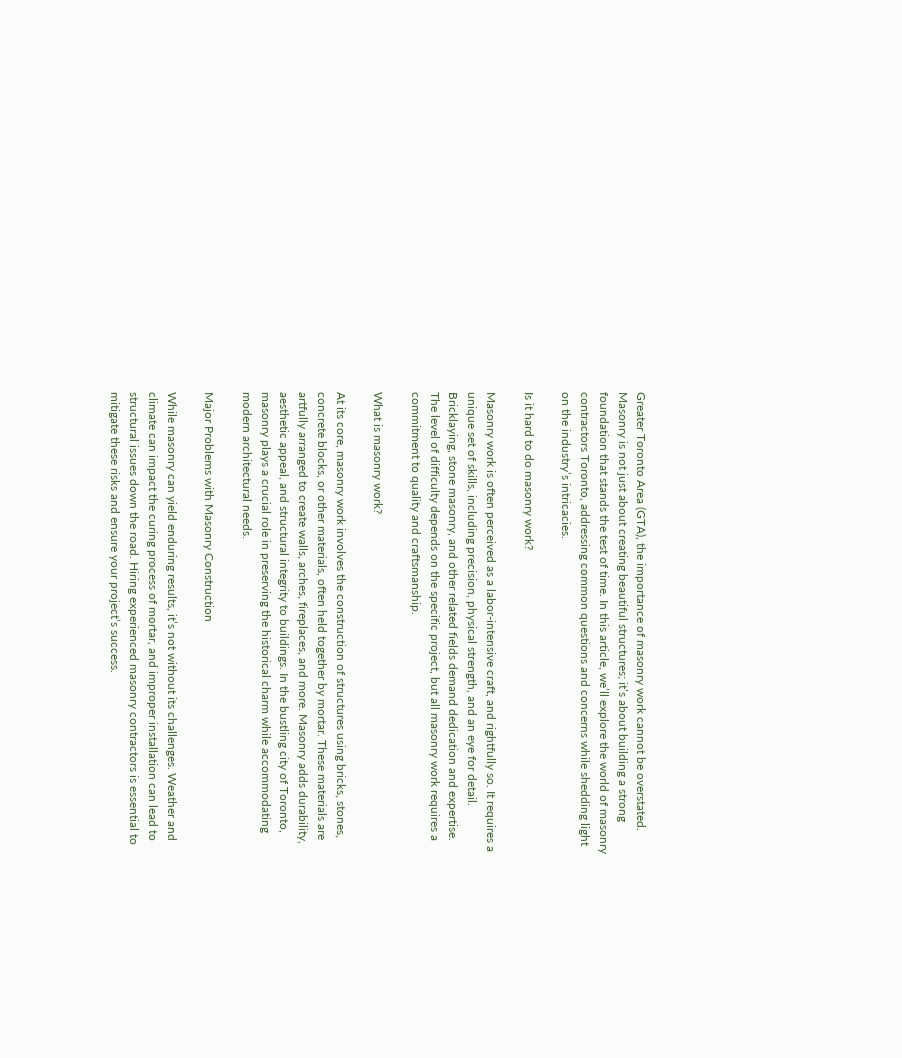Greater Toronto Area (GTA), the importance of masonry work cannot be overstated. Masonry is not just about creating beautiful structures; it’s about building a strong foundation that stands the test of time. In this article, we’ll explore the world of masonry contractors Toronto, addressing common questions and concerns while shedding light on the industry’s intricacies.

Is it hard to do masonry work?

Masonry work is often perceived as a labor-intensive craft, and rightfully so. It requires a unique set of skills, including precision, physical strength, and an eye for detail. Bricklaying, stone masonry, and other related fields demand dedication and expertise. The level of difficulty depends on the specific project, but all masonry work requires a commitment to quality and craftsmanship.

What is masonry work?

At its core, masonry work involves the construction of structures using bricks, stones, concrete blocks, or other materials, often held together by mortar. These materials are artfully arranged to create walls, arches, fireplaces, and more. Masonry adds durability, aesthetic appeal, and structural integrity to buildings. In the bustling city of Toronto, masonry plays a crucial role in preserving the historical charm while accommodating modern architectural needs.

Major Problems with Masonry Construction

While masonry can yield enduring results, it’s not without its challenges. Weather and climate can impact the curing process of mortar, and improper installation can lead to structural issues down the road. Hiring experienced masonry contractors is essential to mitigate these risks and ensure your project’s success.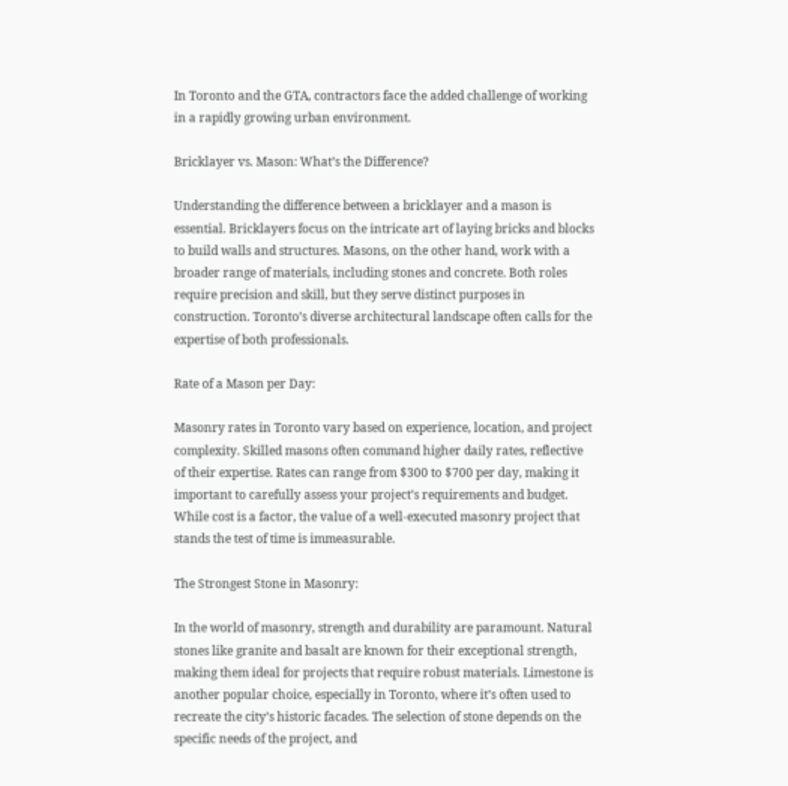In Toronto and the GTA, contractors face the added challenge of working in a rapidly growing urban environment.

Bricklayer vs. Mason: What’s the Difference?

Understanding the difference between a bricklayer and a mason is essential. Bricklayers focus on the intricate art of laying bricks and blocks to build walls and structures. Masons, on the other hand, work with a broader range of materials, including stones and concrete. Both roles require precision and skill, but they serve distinct purposes in construction. Toronto’s diverse architectural landscape often calls for the expertise of both professionals.

Rate of a Mason per Day:

Masonry rates in Toronto vary based on experience, location, and project complexity. Skilled masons often command higher daily rates, reflective of their expertise. Rates can range from $300 to $700 per day, making it important to carefully assess your project’s requirements and budget. While cost is a factor, the value of a well-executed masonry project that stands the test of time is immeasurable.

The Strongest Stone in Masonry:

In the world of masonry, strength and durability are paramount. Natural stones like granite and basalt are known for their exceptional strength, making them ideal for projects that require robust materials. Limestone is another popular choice, especially in Toronto, where it’s often used to recreate the city’s historic facades. The selection of stone depends on the specific needs of the project, and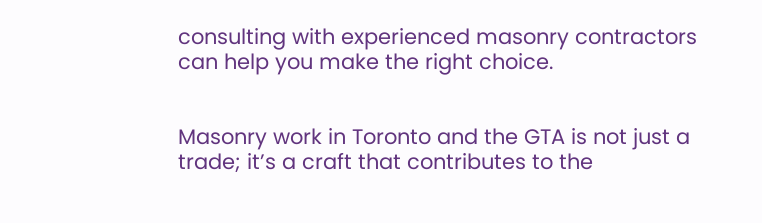consulting with experienced masonry contractors can help you make the right choice.


Masonry work in Toronto and the GTA is not just a trade; it’s a craft that contributes to the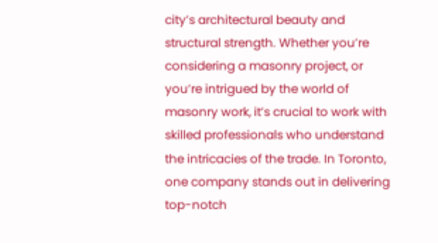city’s architectural beauty and structural strength. Whether you’re considering a masonry project, or you’re intrigued by the world of masonry work, it’s crucial to work with skilled professionals who understand the intricacies of the trade. In Toronto, one company stands out in delivering top-notch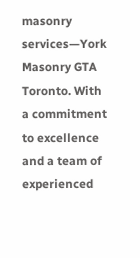masonry services—York Masonry GTA Toronto. With a commitment to excellence and a team of experienced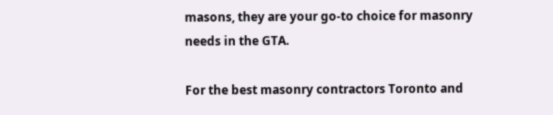masons, they are your go-to choice for masonry needs in the GTA.

For the best masonry contractors Toronto and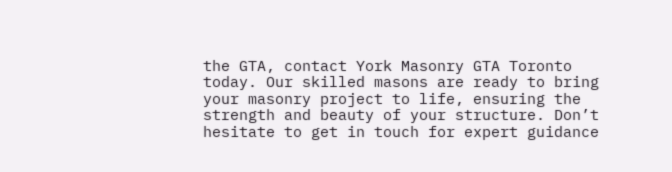the GTA, contact York Masonry GTA Toronto today. Our skilled masons are ready to bring your masonry project to life, ensuring the strength and beauty of your structure. Don’t hesitate to get in touch for expert guidance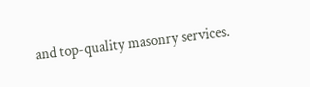and top-quality masonry services.